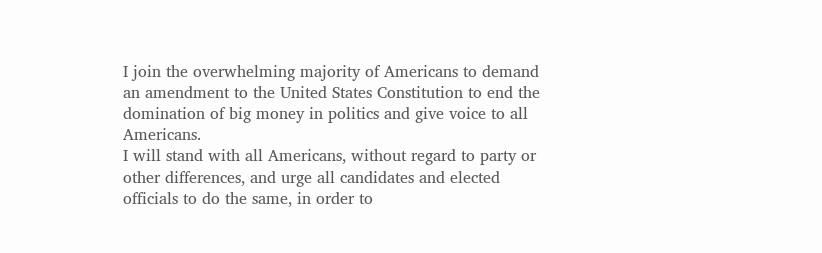I join the overwhelming majority of Americans to demand an amendment to the United States Constitution to end the domination of big money in politics and give voice to all Americans.
I will stand with all Americans, without regard to party or other differences, and urge all candidates and elected officials to do the same, in order to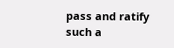pass and ratify such a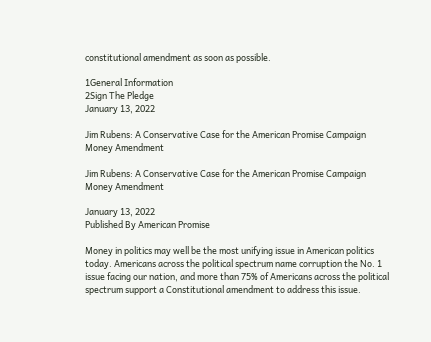constitutional amendment as soon as possible.

1General Information
2Sign The Pledge
January 13, 2022

Jim Rubens: A Conservative Case for the American Promise Campaign Money Amendment

Jim Rubens: A Conservative Case for the American Promise Campaign Money Amendment

January 13, 2022
Published By American Promise

Money in politics may well be the most unifying issue in American politics today. Americans across the political spectrum name corruption the No. 1 issue facing our nation, and more than 75% of Americans across the political spectrum support a Constitutional amendment to address this issue.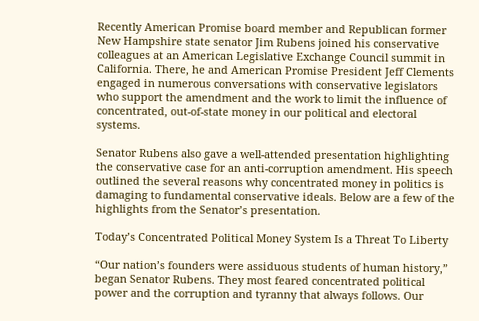Recently American Promise board member and Republican former New Hampshire state senator Jim Rubens joined his conservative colleagues at an American Legislative Exchange Council summit in California. There, he and American Promise President Jeff Clements engaged in numerous conversations with conservative legislators who support the amendment and the work to limit the influence of concentrated, out-of-state money in our political and electoral systems.

Senator Rubens also gave a well-attended presentation highlighting the conservative case for an anti-corruption amendment. His speech outlined the several reasons why concentrated money in politics is damaging to fundamental conservative ideals. Below are a few of the highlights from the Senator’s presentation.

Today’s Concentrated Political Money System Is a Threat To Liberty

“Our nation’s founders were assiduous students of human history,” began Senator Rubens. They most feared concentrated political power and the corruption and tyranny that always follows. Our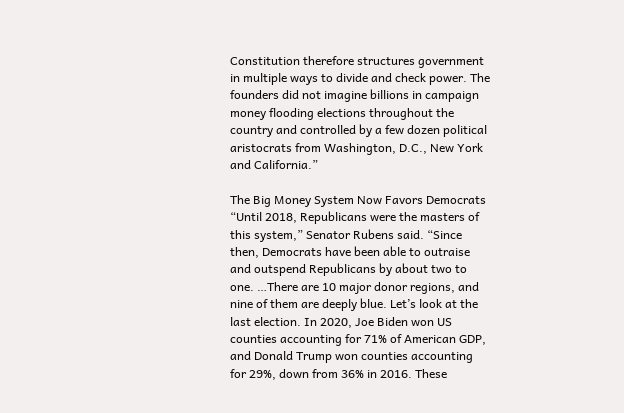Constitution therefore structures government in multiple ways to divide and check power. The founders did not imagine billions in campaign money flooding elections throughout the country and controlled by a few dozen political aristocrats from Washington, D.C., New York and California.”

The Big Money System Now Favors Democrats
“Until 2018, Republicans were the masters of this system,” Senator Rubens said. “Since then, Democrats have been able to outraise and outspend Republicans by about two to one. …There are 10 major donor regions, and nine of them are deeply blue. Let’s look at the last election. In 2020, Joe Biden won US counties accounting for 71% of American GDP, and Donald Trump won counties accounting for 29%, down from 36% in 2016. These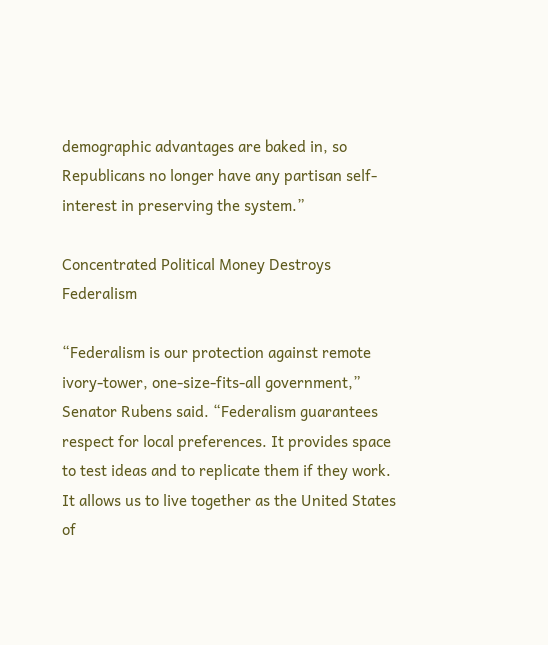demographic advantages are baked in, so Republicans no longer have any partisan self-interest in preserving the system.”

Concentrated Political Money Destroys Federalism

“Federalism is our protection against remote ivory-tower, one-size-fits-all government,” Senator Rubens said. “Federalism guarantees respect for local preferences. It provides space to test ideas and to replicate them if they work. It allows us to live together as the United States of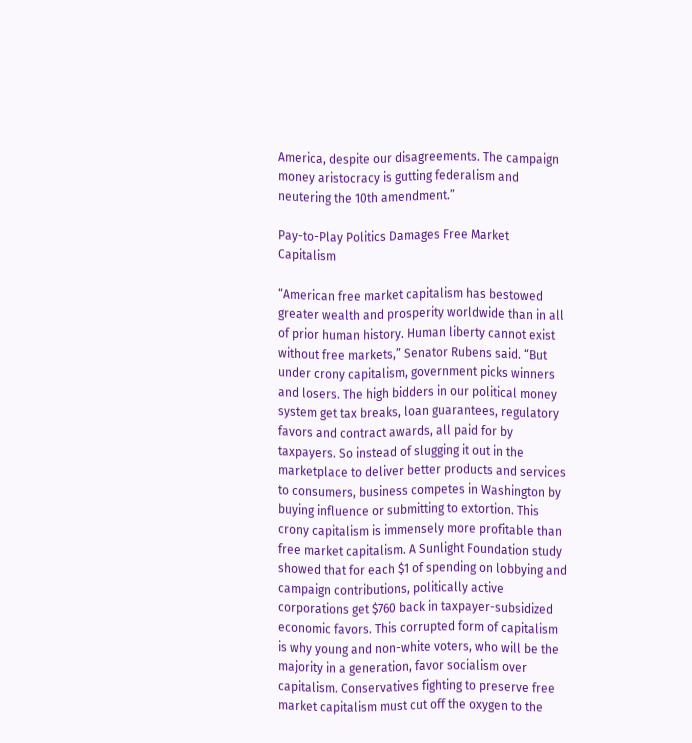America, despite our disagreements. The campaign money aristocracy is gutting federalism and neutering the 10th amendment.”

Pay-to-Play Politics Damages Free Market Capitalism

“American free market capitalism has bestowed greater wealth and prosperity worldwide than in all of prior human history. Human liberty cannot exist without free markets,” Senator Rubens said. “But under crony capitalism, government picks winners and losers. The high bidders in our political money system get tax breaks, loan guarantees, regulatory favors and contract awards, all paid for by taxpayers. So instead of slugging it out in the marketplace to deliver better products and services to consumers, business competes in Washington by buying influence or submitting to extortion. This crony capitalism is immensely more profitable than free market capitalism. A Sunlight Foundation study showed that for each $1 of spending on lobbying and campaign contributions, politically active corporations get $760 back in taxpayer-subsidized economic favors. This corrupted form of capitalism is why young and non-white voters, who will be the majority in a generation, favor socialism over capitalism. Conservatives fighting to preserve free market capitalism must cut off the oxygen to the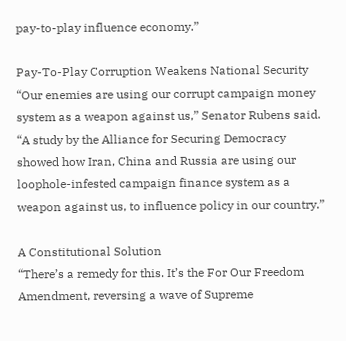pay-to-play influence economy.”

Pay-To-Play Corruption Weakens National Security
“Our enemies are using our corrupt campaign money system as a weapon against us,” Senator Rubens said. “A study by the Alliance for Securing Democracy showed how Iran, China and Russia are using our loophole-infested campaign finance system as a weapon against us, to influence policy in our country.”

A Constitutional Solution
“There’s a remedy for this. It’s the For Our Freedom Amendment, reversing a wave of Supreme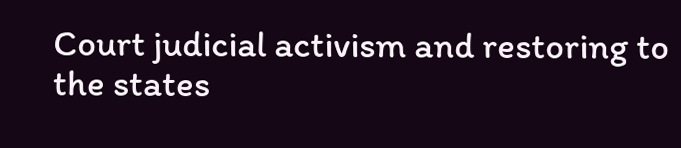Court judicial activism and restoring to the states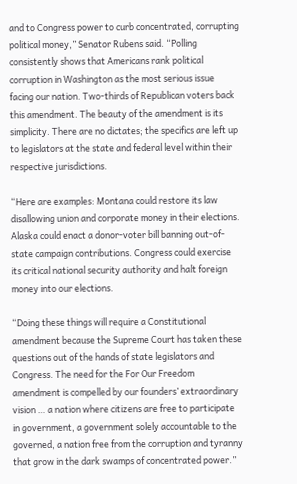and to Congress power to curb concentrated, corrupting political money,” Senator Rubens said. “Polling consistently shows that Americans rank political corruption in Washington as the most serious issue facing our nation. Two-thirds of Republican voters back this amendment. The beauty of the amendment is its simplicity. There are no dictates; the specifics are left up to legislators at the state and federal level within their respective jurisdictions.

“Here are examples: Montana could restore its law disallowing union and corporate money in their elections. Alaska could enact a donor-voter bill banning out-of-state campaign contributions. Congress could exercise its critical national security authority and halt foreign money into our elections.

“Doing these things will require a Constitutional amendment because the Supreme Court has taken these questions out of the hands of state legislators and Congress. The need for the For Our Freedom amendment is compelled by our founders’ extraordinary vision … a nation where citizens are free to participate in government, a government solely accountable to the governed, a nation free from the corruption and tyranny that grow in the dark swamps of concentrated power.”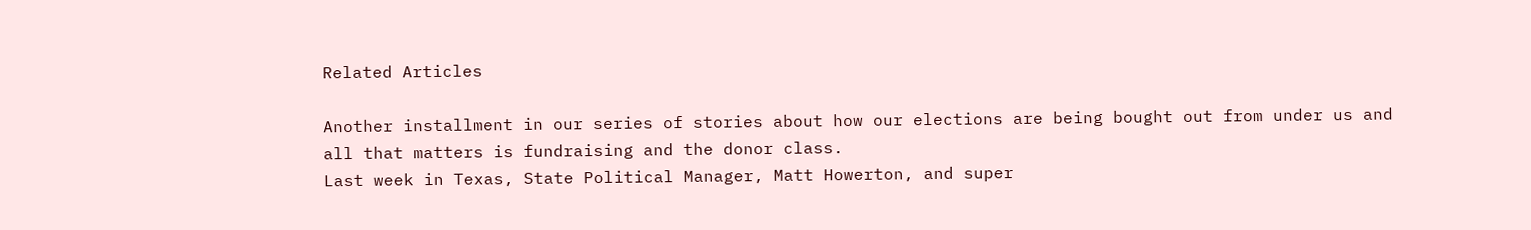Related Articles

Another installment in our series of stories about how our elections are being bought out from under us and all that matters is fundraising and the donor class.
Last week in Texas, State Political Manager, Matt Howerton, and super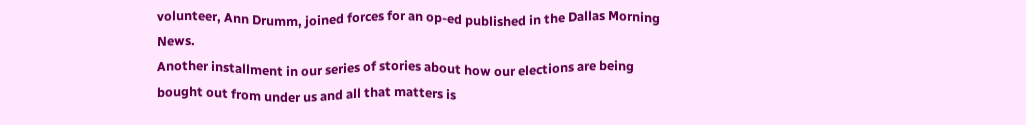volunteer, Ann Drumm, joined forces for an op-ed published in the Dallas Morning News.
Another installment in our series of stories about how our elections are being bought out from under us and all that matters is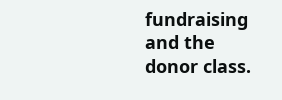fundraising and the donor class.